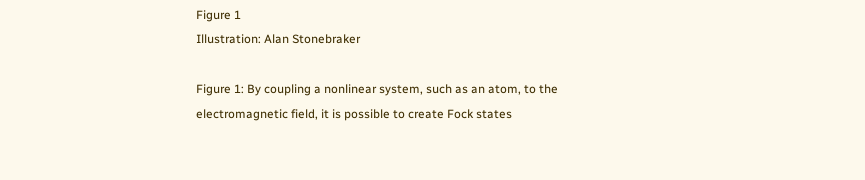Figure 1
Illustration: Alan Stonebraker

Figure 1: By coupling a nonlinear system, such as an atom, to the electromagnetic field, it is possible to create Fock states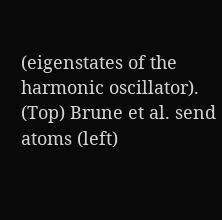(eigenstates of the harmonic oscillator). (Top) Brune et al. send atoms (left)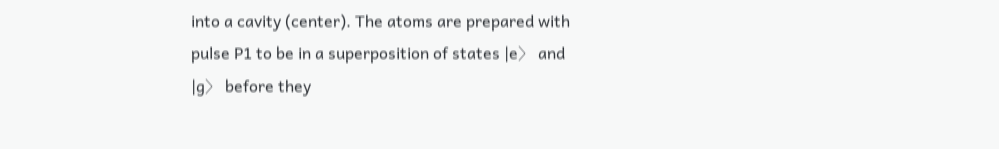into a cavity (center). The atoms are prepared with pulse P1 to be in a superposition of states |e〉 and |g〉 before they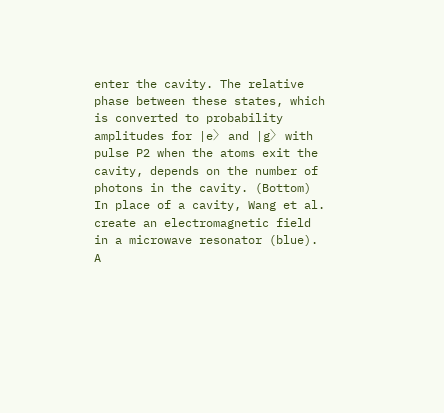enter the cavity. The relative phase between these states, which is converted to probability amplitudes for |e〉 and |g〉 with pulse P2 when the atoms exit the cavity, depends on the number of photons in the cavity. (Bottom) In place of a cavity, Wang et al. create an electromagnetic field in a microwave resonator (blue). A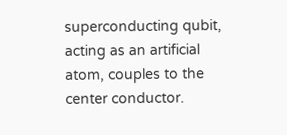superconducting qubit, acting as an artificial atom, couples to the center conductor.